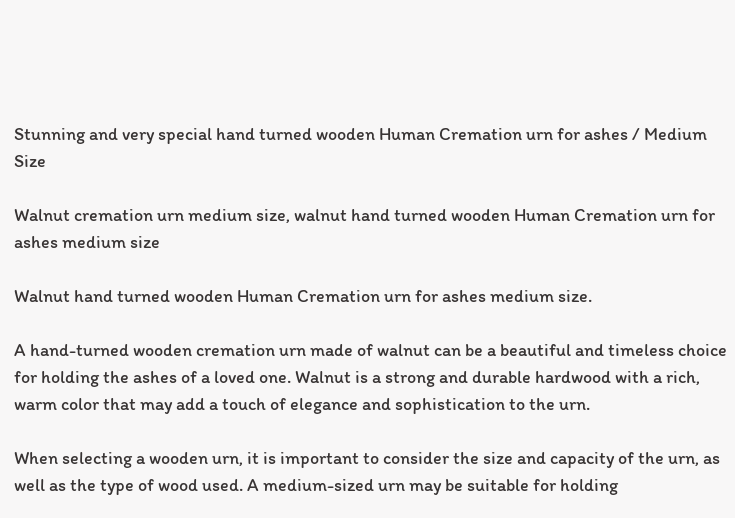Stunning and very special hand turned wooden Human Cremation urn for ashes / Medium Size

Walnut cremation urn medium size, walnut hand turned wooden Human Cremation urn for ashes medium size

Walnut hand turned wooden Human Cremation urn for ashes medium size.

A hand-turned wooden cremation urn made of walnut can be a beautiful and timeless choice for holding the ashes of a loved one. Walnut is a strong and durable hardwood with a rich, warm color that may add a touch of elegance and sophistication to the urn.

When selecting a wooden urn, it is important to consider the size and capacity of the urn, as well as the type of wood used. A medium-sized urn may be suitable for holding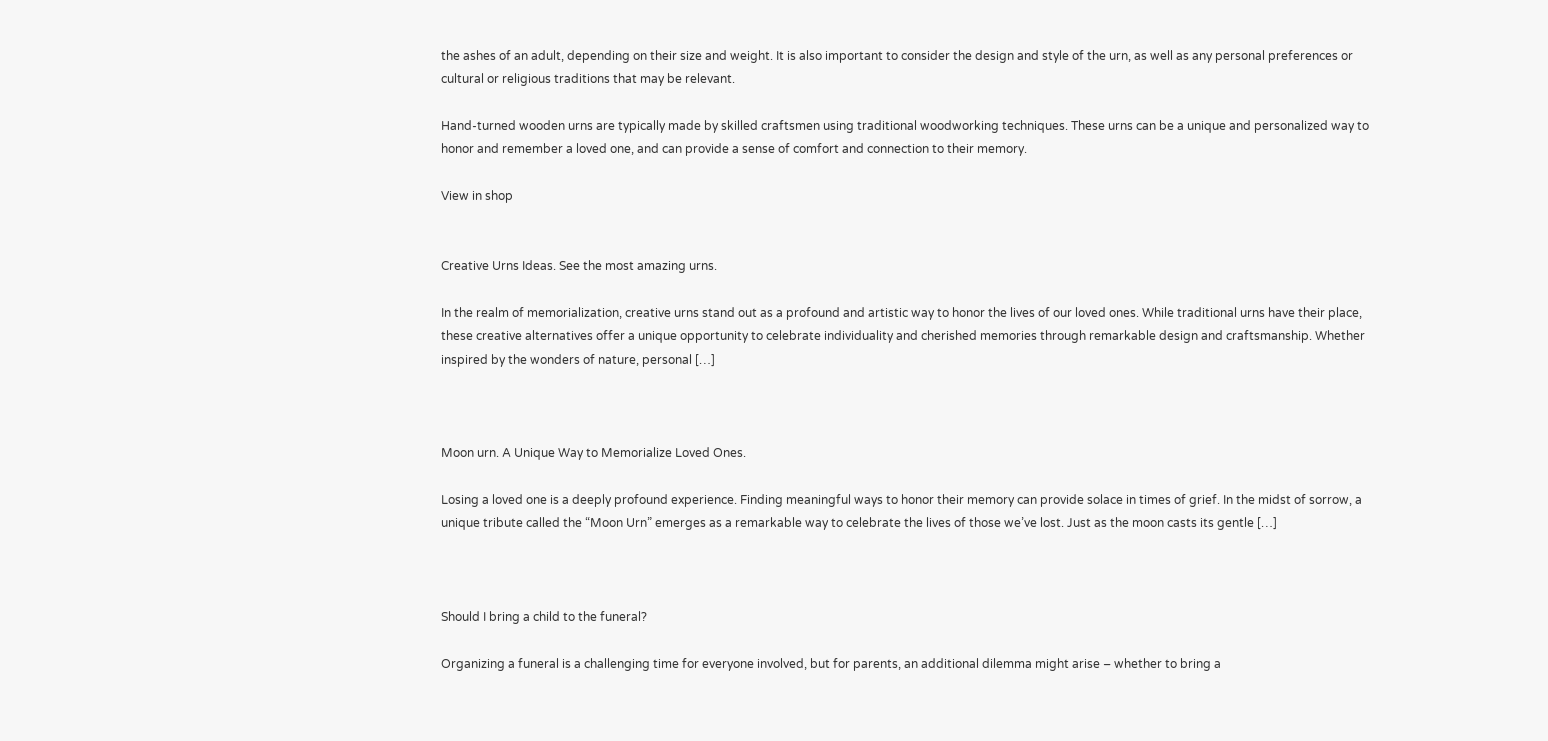the ashes of an adult, depending on their size and weight. It is also important to consider the design and style of the urn, as well as any personal preferences or cultural or religious traditions that may be relevant.

Hand-turned wooden urns are typically made by skilled craftsmen using traditional woodworking techniques. These urns can be a unique and personalized way to honor and remember a loved one, and can provide a sense of comfort and connection to their memory.

View in shop


Creative Urns Ideas. See the most amazing urns.

In the realm of memorialization, creative urns stand out as a profound and artistic way to honor the lives of our loved ones. While traditional urns have their place, these creative alternatives offer a unique opportunity to celebrate individuality and cherished memories through remarkable design and craftsmanship. Whether inspired by the wonders of nature, personal […]



Moon urn. A Unique Way to Memorialize Loved Ones.

Losing a loved one is a deeply profound experience. Finding meaningful ways to honor their memory can provide solace in times of grief. In the midst of sorrow, a unique tribute called the “Moon Urn” emerges as a remarkable way to celebrate the lives of those we’ve lost. Just as the moon casts its gentle […]



Should I bring a child to the funeral?

Organizing a funeral is a challenging time for everyone involved, but for parents, an additional dilemma might arise – whether to bring a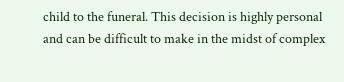child to the funeral. This decision is highly personal and can be difficult to make in the midst of complex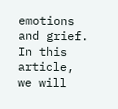emotions and grief. In this article, we will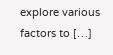explore various factors to […]